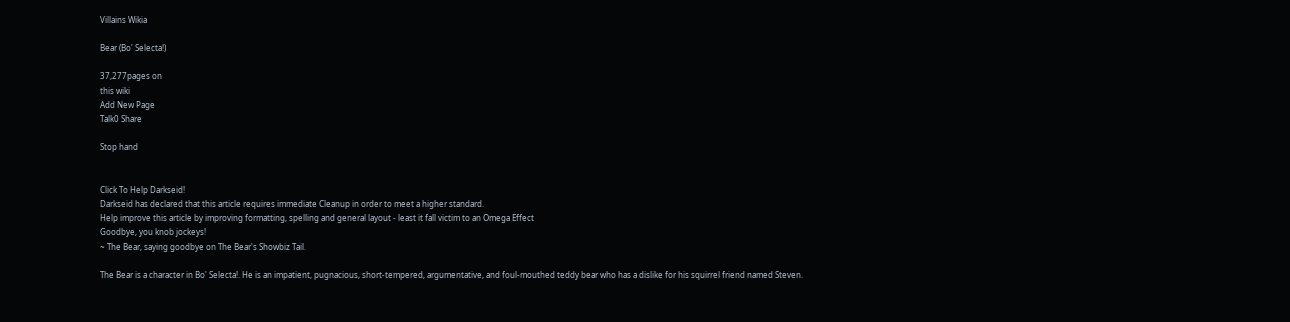Villains Wikia

Bear (Bo' Selecta!)

37,277pages on
this wiki
Add New Page
Talk0 Share

Stop hand


Click To Help Darkseid!
Darkseid has declared that this article requires immediate Cleanup in order to meet a higher standard.
Help improve this article by improving formatting, spelling and general layout - least it fall victim to an Omega Effect
Goodbye, you knob jockeys!
~ The Bear, saying goodbye on The Bear's Showbiz Tail.

The Bear is a character in Bo' Selecta!. He is an impatient, pugnacious, short-tempered, argumentative, and foul-mouthed teddy bear who has a dislike for his squirrel friend named Steven.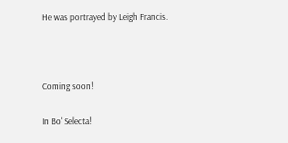He was portrayed by Leigh Francis.



Coming soon!

In Bo' Selecta!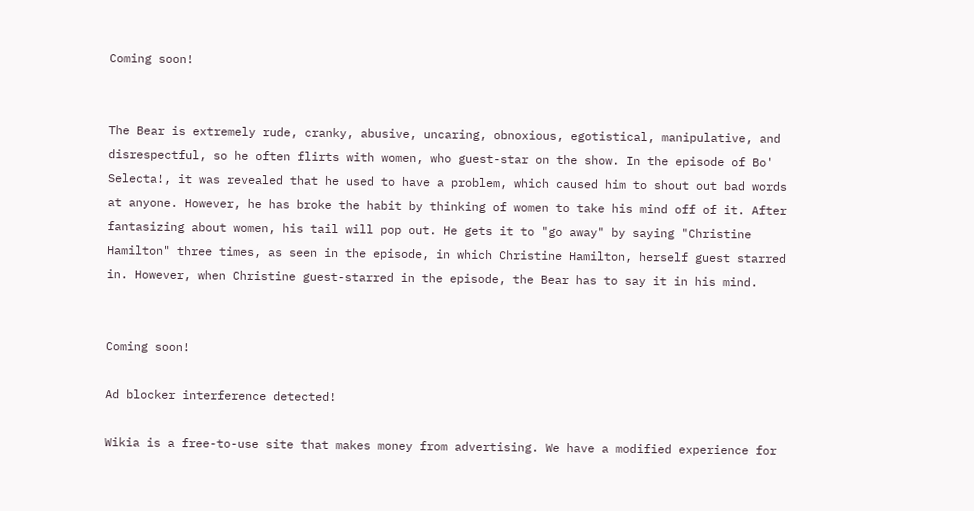Coming soon!


The Bear is extremely rude, cranky, abusive, uncaring, obnoxious, egotistical, manipulative, and disrespectful, so he often flirts with women, who guest-star on the show. In the episode of Bo' Selecta!, it was revealed that he used to have a problem, which caused him to shout out bad words at anyone. However, he has broke the habit by thinking of women to take his mind off of it. After fantasizing about women, his tail will pop out. He gets it to "go away" by saying "Christine Hamilton" three times, as seen in the episode, in which Christine Hamilton, herself guest starred in. However, when Christine guest-starred in the episode, the Bear has to say it in his mind.


Coming soon!

Ad blocker interference detected!

Wikia is a free-to-use site that makes money from advertising. We have a modified experience for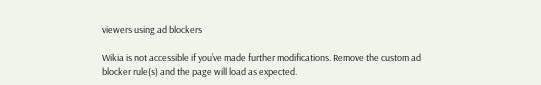viewers using ad blockers

Wikia is not accessible if you’ve made further modifications. Remove the custom ad blocker rule(s) and the page will load as expected.